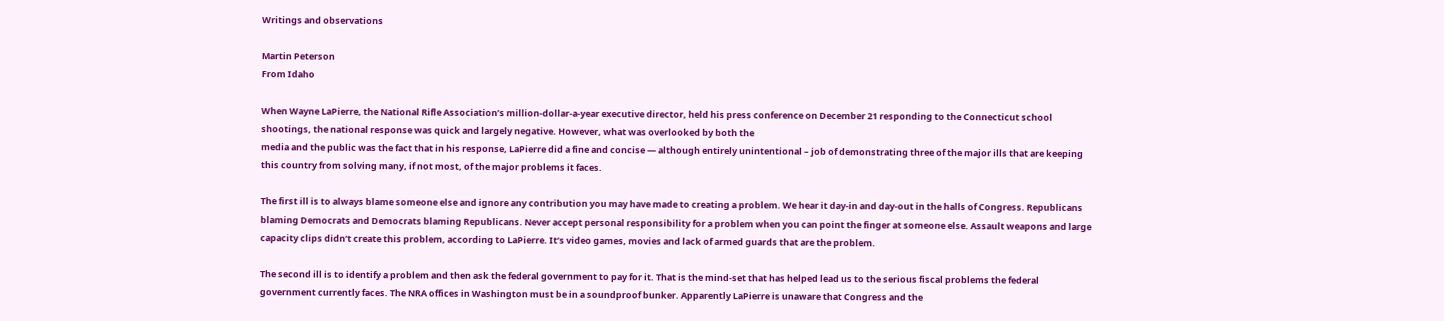Writings and observations

Martin Peterson
From Idaho

When Wayne LaPierre, the National Rifle Association’s million-dollar-a-year executive director, held his press conference on December 21 responding to the Connecticut school shootings, the national response was quick and largely negative. However, what was overlooked by both the
media and the public was the fact that in his response, LaPierre did a fine and concise — although entirely unintentional – job of demonstrating three of the major ills that are keeping this country from solving many, if not most, of the major problems it faces.

The first ill is to always blame someone else and ignore any contribution you may have made to creating a problem. We hear it day-in and day-out in the halls of Congress. Republicans blaming Democrats and Democrats blaming Republicans. Never accept personal responsibility for a problem when you can point the finger at someone else. Assault weapons and large capacity clips didn’t create this problem, according to LaPierre. It’s video games, movies and lack of armed guards that are the problem.

The second ill is to identify a problem and then ask the federal government to pay for it. That is the mind-set that has helped lead us to the serious fiscal problems the federal government currently faces. The NRA offices in Washington must be in a soundproof bunker. Apparently LaPierre is unaware that Congress and the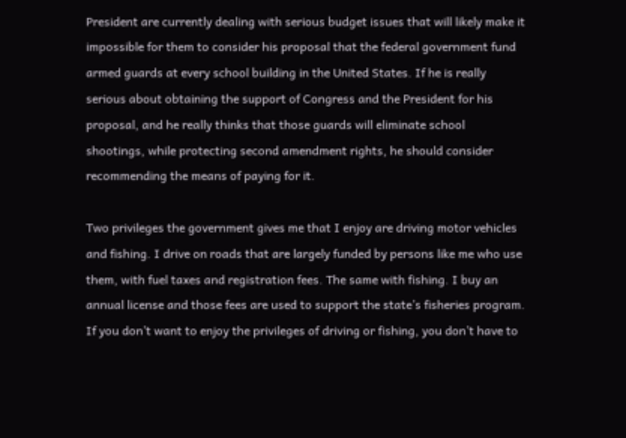President are currently dealing with serious budget issues that will likely make it impossible for them to consider his proposal that the federal government fund armed guards at every school building in the United States. If he is really serious about obtaining the support of Congress and the President for his proposal, and he really thinks that those guards will eliminate school shootings, while protecting second amendment rights, he should consider recommending the means of paying for it.

Two privileges the government gives me that I enjoy are driving motor vehicles and fishing. I drive on roads that are largely funded by persons like me who use them, with fuel taxes and registration fees. The same with fishing. I buy an annual license and those fees are used to support the state’s fisheries program. If you don’t want to enjoy the privileges of driving or fishing, you don’t have to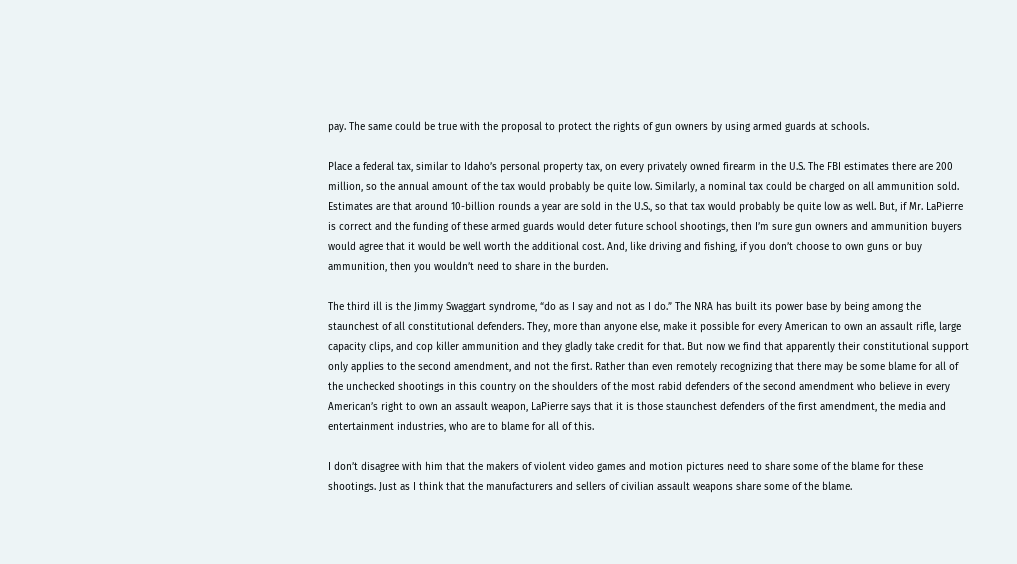pay. The same could be true with the proposal to protect the rights of gun owners by using armed guards at schools.

Place a federal tax, similar to Idaho’s personal property tax, on every privately owned firearm in the U.S. The FBI estimates there are 200 million, so the annual amount of the tax would probably be quite low. Similarly, a nominal tax could be charged on all ammunition sold. Estimates are that around 10-billion rounds a year are sold in the U.S., so that tax would probably be quite low as well. But, if Mr. LaPierre is correct and the funding of these armed guards would deter future school shootings, then I’m sure gun owners and ammunition buyers would agree that it would be well worth the additional cost. And, like driving and fishing, if you don’t choose to own guns or buy ammunition, then you wouldn’t need to share in the burden.

The third ill is the Jimmy Swaggart syndrome, “do as I say and not as I do.” The NRA has built its power base by being among the staunchest of all constitutional defenders. They, more than anyone else, make it possible for every American to own an assault rifle, large capacity clips, and cop killer ammunition and they gladly take credit for that. But now we find that apparently their constitutional support only applies to the second amendment, and not the first. Rather than even remotely recognizing that there may be some blame for all of the unchecked shootings in this country on the shoulders of the most rabid defenders of the second amendment who believe in every American’s right to own an assault weapon, LaPierre says that it is those staunchest defenders of the first amendment, the media and entertainment industries, who are to blame for all of this.

I don’t disagree with him that the makers of violent video games and motion pictures need to share some of the blame for these shootings. Just as I think that the manufacturers and sellers of civilian assault weapons share some of the blame.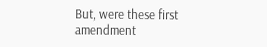But, were these first amendment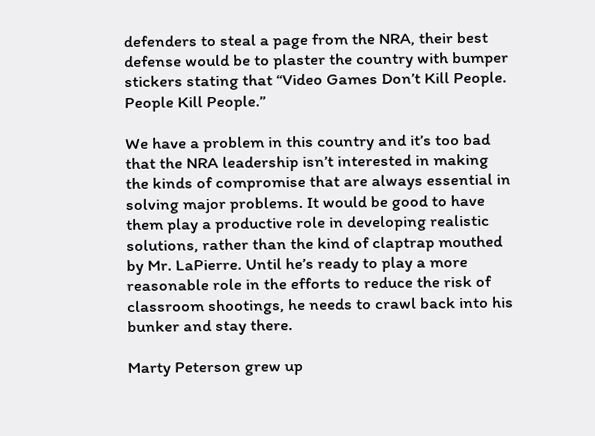defenders to steal a page from the NRA, their best defense would be to plaster the country with bumper stickers stating that “Video Games Don’t Kill People. People Kill People.”

We have a problem in this country and it’s too bad that the NRA leadership isn’t interested in making the kinds of compromise that are always essential in solving major problems. It would be good to have them play a productive role in developing realistic solutions, rather than the kind of claptrap mouthed by Mr. LaPierre. Until he’s ready to play a more reasonable role in the efforts to reduce the risk of classroom shootings, he needs to crawl back into his bunker and stay there.

Marty Peterson grew up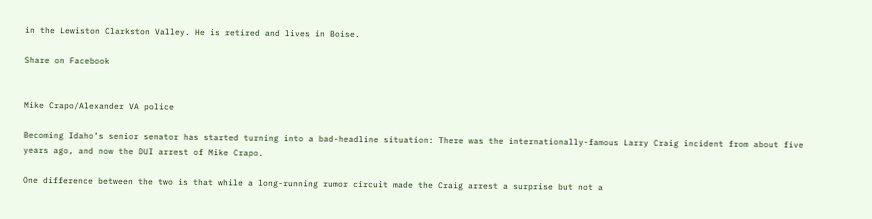in the Lewiston Clarkston Valley. He is retired and lives in Boise.

Share on Facebook


Mike Crapo/Alexander VA police

Becoming Idaho’s senior senator has started turning into a bad-headline situation: There was the internationally-famous Larry Craig incident from about five years ago, and now the DUI arrest of Mike Crapo.

One difference between the two is that while a long-running rumor circuit made the Craig arrest a surprise but not a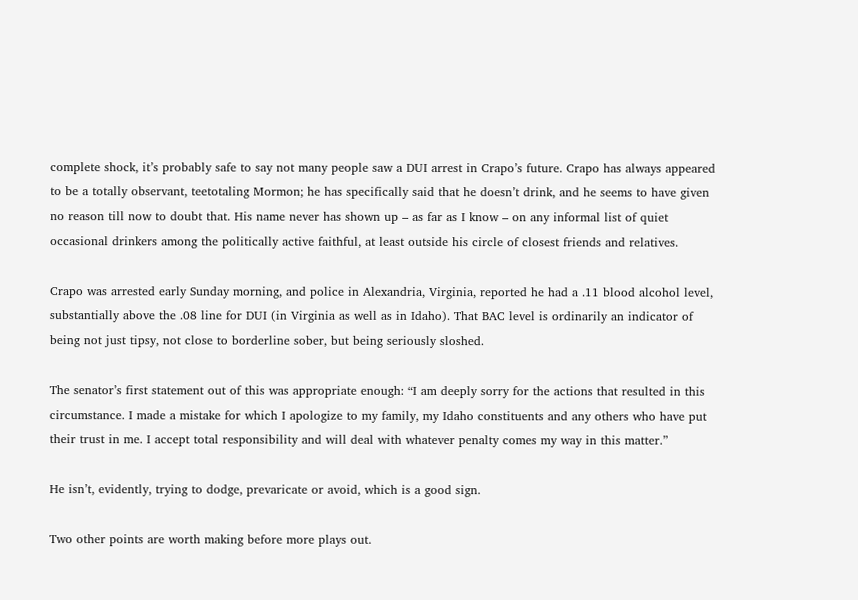complete shock, it’s probably safe to say not many people saw a DUI arrest in Crapo’s future. Crapo has always appeared to be a totally observant, teetotaling Mormon; he has specifically said that he doesn’t drink, and he seems to have given no reason till now to doubt that. His name never has shown up – as far as I know – on any informal list of quiet occasional drinkers among the politically active faithful, at least outside his circle of closest friends and relatives.

Crapo was arrested early Sunday morning, and police in Alexandria, Virginia, reported he had a .11 blood alcohol level, substantially above the .08 line for DUI (in Virginia as well as in Idaho). That BAC level is ordinarily an indicator of being not just tipsy, not close to borderline sober, but being seriously sloshed.

The senator’s first statement out of this was appropriate enough: “I am deeply sorry for the actions that resulted in this circumstance. I made a mistake for which I apologize to my family, my Idaho constituents and any others who have put their trust in me. I accept total responsibility and will deal with whatever penalty comes my way in this matter.”

He isn’t, evidently, trying to dodge, prevaricate or avoid, which is a good sign.

Two other points are worth making before more plays out.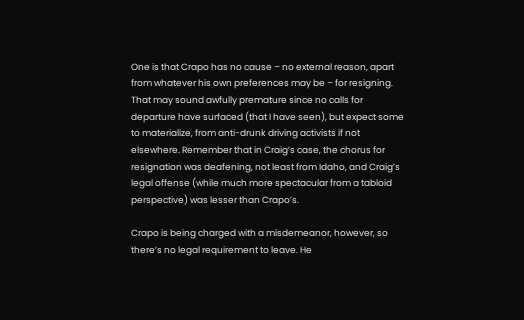One is that Crapo has no cause – no external reason, apart from whatever his own preferences may be – for resigning. That may sound awfully premature since no calls for departure have surfaced (that I have seen), but expect some to materialize, from anti-drunk driving activists if not elsewhere. Remember that in Craig’s case, the chorus for resignation was deafening, not least from Idaho, and Craig’s legal offense (while much more spectacular from a tabloid perspective) was lesser than Crapo’s.

Crapo is being charged with a misdemeanor, however, so there’s no legal requirement to leave. He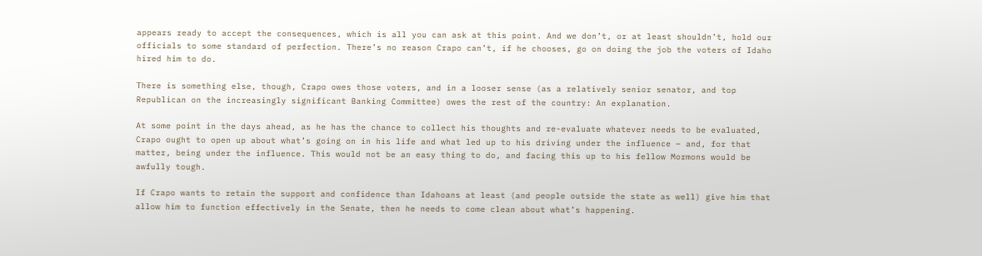appears ready to accept the consequences, which is all you can ask at this point. And we don’t, or at least shouldn’t, hold our officials to some standard of perfection. There’s no reason Crapo can’t, if he chooses, go on doing the job the voters of Idaho hired him to do.

There is something else, though, Crapo owes those voters, and in a looser sense (as a relatively senior senator, and top Republican on the increasingly significant Banking Committee) owes the rest of the country: An explanation.

At some point in the days ahead, as he has the chance to collect his thoughts and re-evaluate whatever needs to be evaluated, Crapo ought to open up about what’s going on in his life and what led up to his driving under the influence – and, for that matter, being under the influence. This would not be an easy thing to do, and facing this up to his fellow Mormons would be awfully tough.

If Crapo wants to retain the support and confidence than Idahoans at least (and people outside the state as well) give him that allow him to function effectively in the Senate, then he needs to come clean about what’s happening.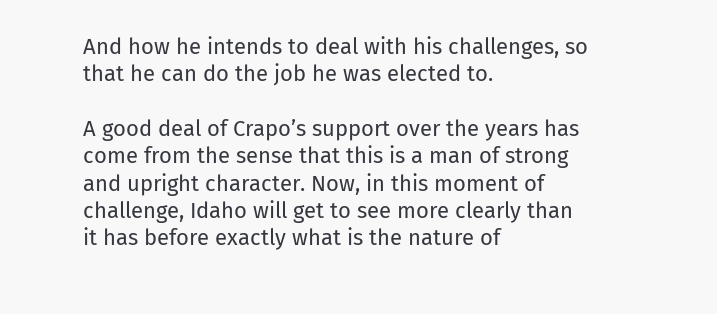And how he intends to deal with his challenges, so that he can do the job he was elected to.

A good deal of Crapo’s support over the years has come from the sense that this is a man of strong and upright character. Now, in this moment of challenge, Idaho will get to see more clearly than it has before exactly what is the nature of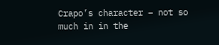Crapo’s character – not so much in in the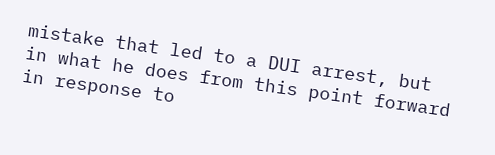mistake that led to a DUI arrest, but in what he does from this point forward in response to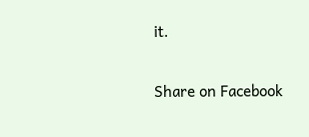it.

Share on Facebook